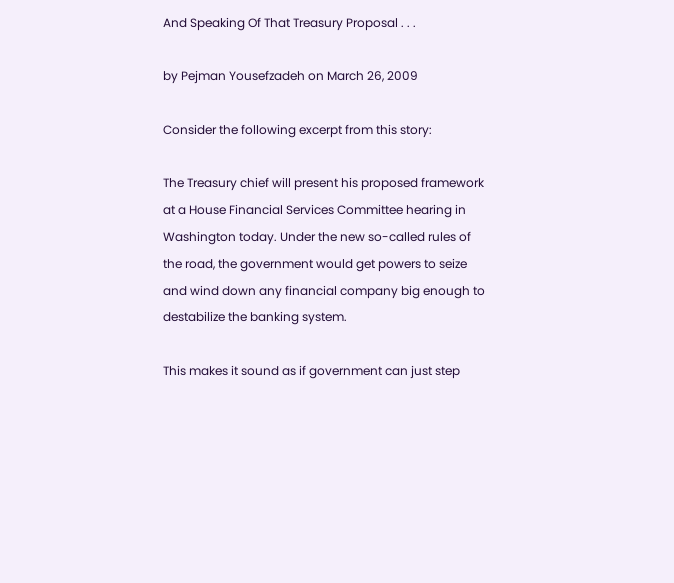And Speaking Of That Treasury Proposal . . .

by Pejman Yousefzadeh on March 26, 2009

Consider the following excerpt from this story:

The Treasury chief will present his proposed framework at a House Financial Services Committee hearing in Washington today. Under the new so-called rules of the road, the government would get powers to seize and wind down any financial company big enough to destabilize the banking system.

This makes it sound as if government can just step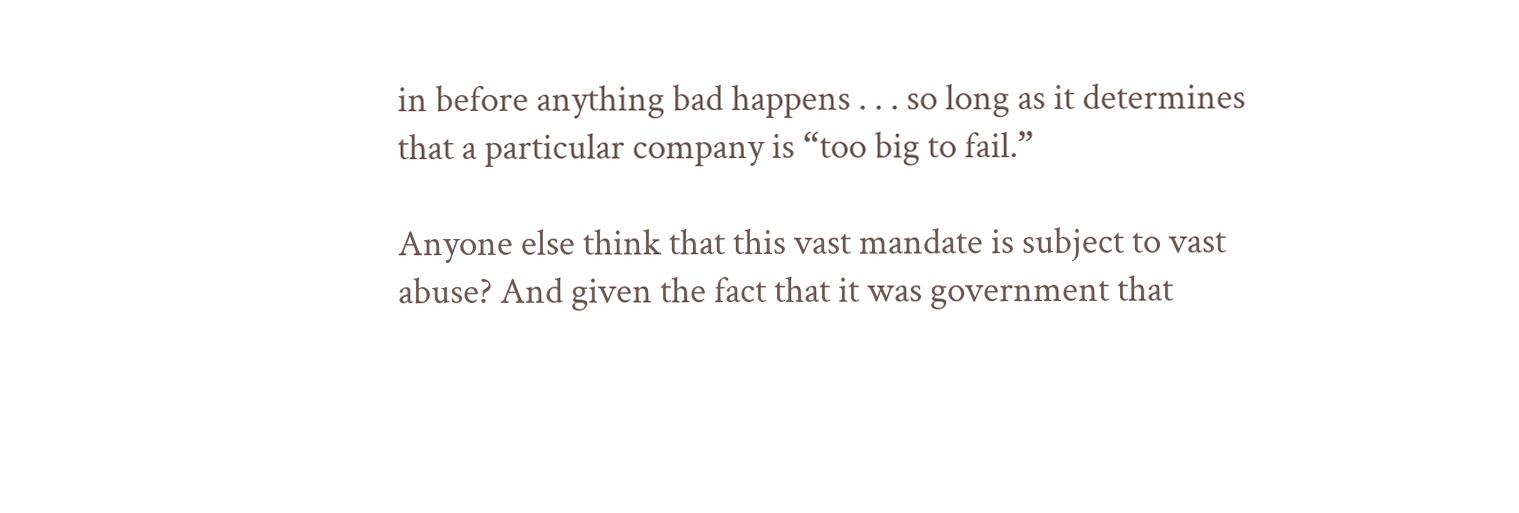in before anything bad happens . . . so long as it determines that a particular company is “too big to fail.”

Anyone else think that this vast mandate is subject to vast abuse? And given the fact that it was government that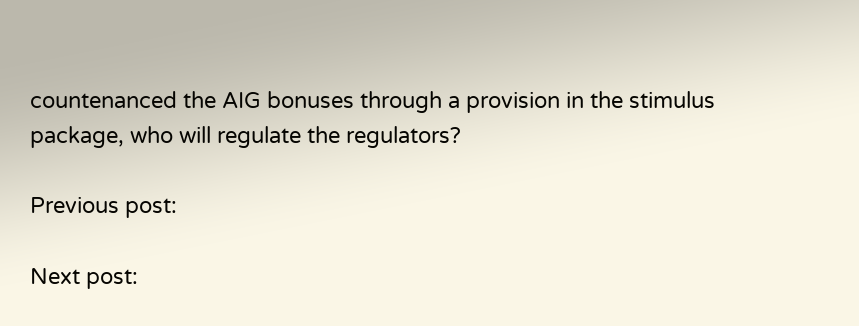countenanced the AIG bonuses through a provision in the stimulus package, who will regulate the regulators?

Previous post:

Next post: